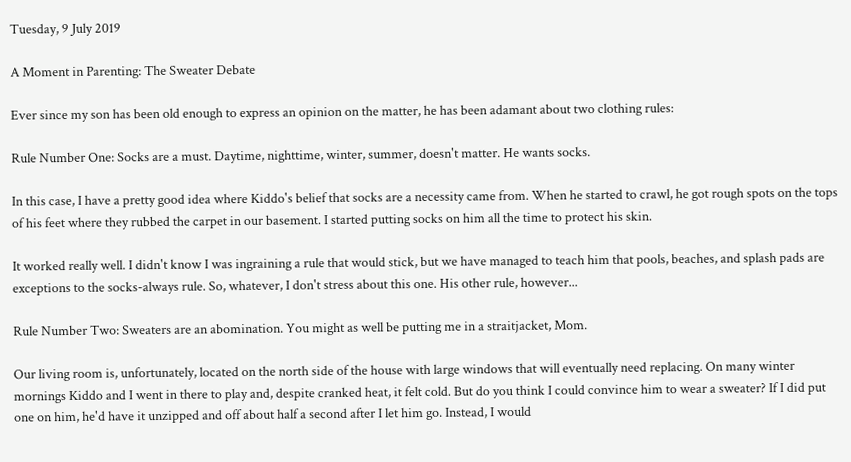Tuesday, 9 July 2019

A Moment in Parenting: The Sweater Debate

Ever since my son has been old enough to express an opinion on the matter, he has been adamant about two clothing rules:

Rule Number One: Socks are a must. Daytime, nighttime, winter, summer, doesn't matter. He wants socks.

In this case, I have a pretty good idea where Kiddo's belief that socks are a necessity came from. When he started to crawl, he got rough spots on the tops of his feet where they rubbed the carpet in our basement. I started putting socks on him all the time to protect his skin.

It worked really well. I didn't know I was ingraining a rule that would stick, but we have managed to teach him that pools, beaches, and splash pads are exceptions to the socks-always rule. So, whatever, I don't stress about this one. His other rule, however...

Rule Number Two: Sweaters are an abomination. You might as well be putting me in a straitjacket, Mom.

Our living room is, unfortunately, located on the north side of the house with large windows that will eventually need replacing. On many winter mornings Kiddo and I went in there to play and, despite cranked heat, it felt cold. But do you think I could convince him to wear a sweater? If I did put one on him, he'd have it unzipped and off about half a second after I let him go. Instead, I would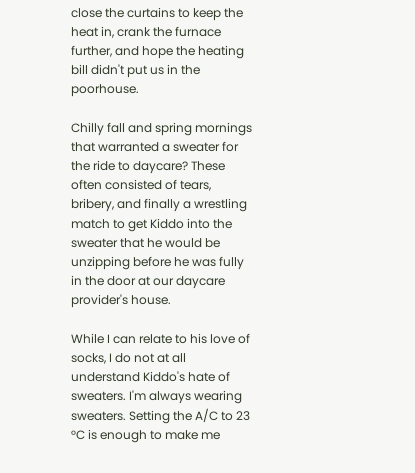close the curtains to keep the heat in, crank the furnace further, and hope the heating bill didn't put us in the poorhouse.

Chilly fall and spring mornings that warranted a sweater for the ride to daycare? These often consisted of tears, bribery, and finally a wrestling match to get Kiddo into the sweater that he would be unzipping before he was fully in the door at our daycare provider's house.

While I can relate to his love of socks, I do not at all understand Kiddo's hate of sweaters. I'm always wearing sweaters. Setting the A/C to 23 °C is enough to make me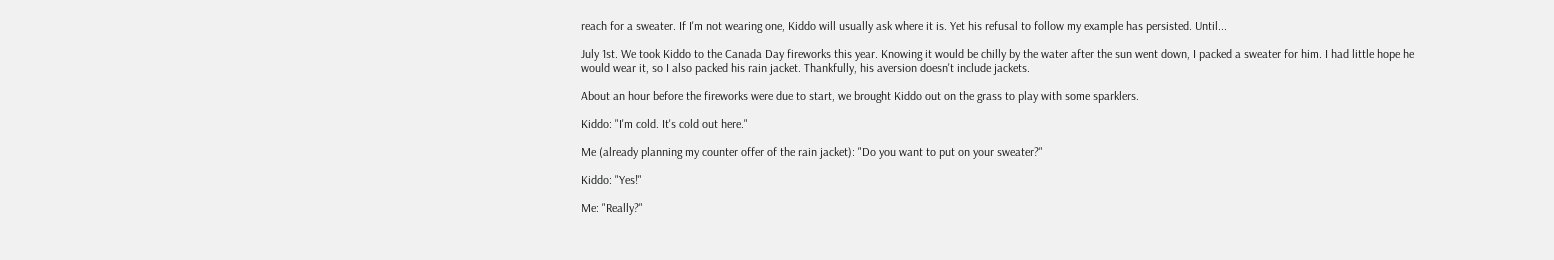reach for a sweater. If I'm not wearing one, Kiddo will usually ask where it is. Yet his refusal to follow my example has persisted. Until...

July 1st. We took Kiddo to the Canada Day fireworks this year. Knowing it would be chilly by the water after the sun went down, I packed a sweater for him. I had little hope he would wear it, so I also packed his rain jacket. Thankfully, his aversion doesn't include jackets.

About an hour before the fireworks were due to start, we brought Kiddo out on the grass to play with some sparklers.

Kiddo: "I'm cold. It's cold out here."

Me (already planning my counter offer of the rain jacket): "Do you want to put on your sweater?"

Kiddo: "Yes!"

Me: "Really?"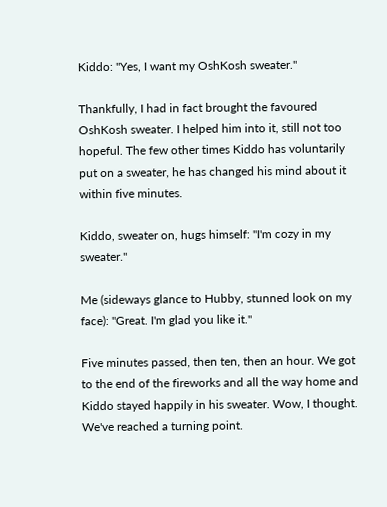Kiddo: "Yes, I want my OshKosh sweater."

Thankfully, I had in fact brought the favoured OshKosh sweater. I helped him into it, still not too hopeful. The few other times Kiddo has voluntarily put on a sweater, he has changed his mind about it within five minutes.

Kiddo, sweater on, hugs himself: "I'm cozy in my sweater."

Me (sideways glance to Hubby, stunned look on my face): "Great. I'm glad you like it."

Five minutes passed, then ten, then an hour. We got to the end of the fireworks and all the way home and Kiddo stayed happily in his sweater. Wow, I thought. We've reached a turning point.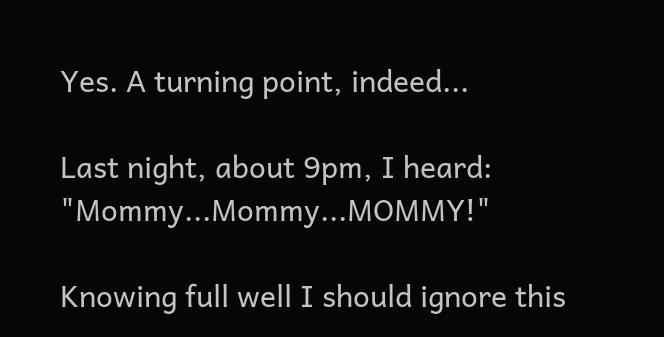Yes. A turning point, indeed...

Last night, about 9pm, I heard: "Mommy...Mommy...MOMMY!"

Knowing full well I should ignore this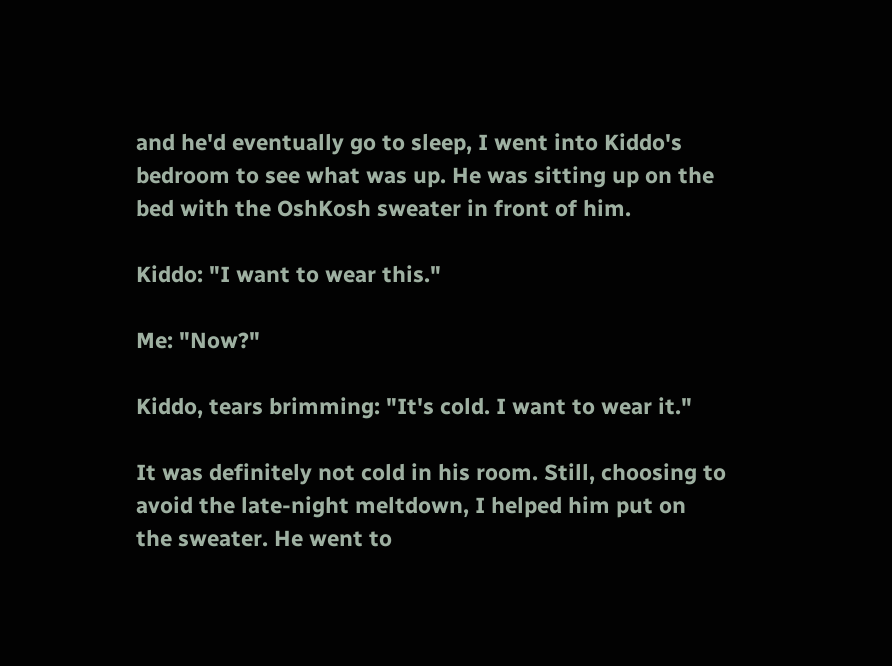and he'd eventually go to sleep, I went into Kiddo's bedroom to see what was up. He was sitting up on the bed with the OshKosh sweater in front of him.

Kiddo: "I want to wear this."

Me: "Now?"

Kiddo, tears brimming: "It's cold. I want to wear it."

It was definitely not cold in his room. Still, choosing to avoid the late-night meltdown, I helped him put on the sweater. He went to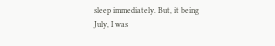sleep immediately. But, it being July, I was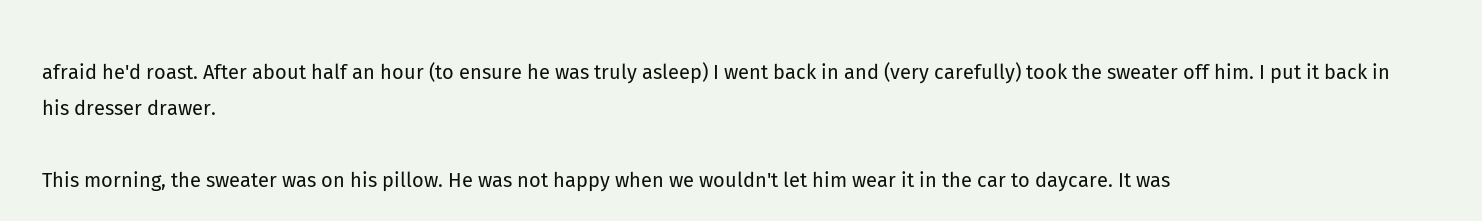afraid he'd roast. After about half an hour (to ensure he was truly asleep) I went back in and (very carefully) took the sweater off him. I put it back in his dresser drawer.

This morning, the sweater was on his pillow. He was not happy when we wouldn't let him wear it in the car to daycare. It was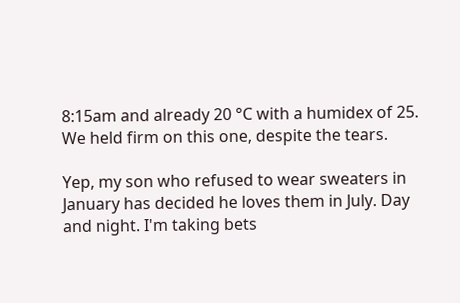8:15am and already 20 °C with a humidex of 25. We held firm on this one, despite the tears.

Yep, my son who refused to wear sweaters in January has decided he loves them in July. Day and night. I'm taking bets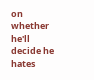on whether he'll decide he hates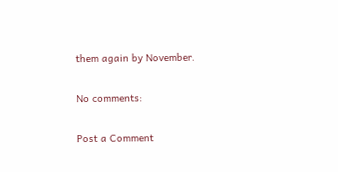them again by November.

No comments:

Post a Comment